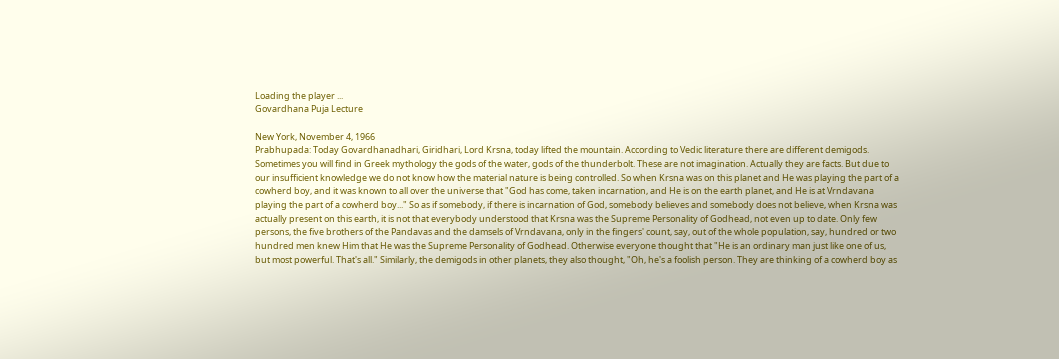Loading the player ...
Govardhana Puja Lecture

New York, November 4, 1966
Prabhupada: Today Govardhanadhari, Giridhari, Lord Krsna, today lifted the mountain. According to Vedic literature there are different demigods. Sometimes you will find in Greek mythology the gods of the water, gods of the thunderbolt. These are not imagination. Actually they are facts. But due to our insufficient knowledge we do not know how the material nature is being controlled. So when Krsna was on this planet and He was playing the part of a cowherd boy, and it was known to all over the universe that "God has come, taken incarnation, and He is on the earth planet, and He is at Vrndavana playing the part of a cowherd boy..." So as if somebody, if there is incarnation of God, somebody believes and somebody does not believe, when Krsna was actually present on this earth, it is not that everybody understood that Krsna was the Supreme Personality of Godhead, not even up to date. Only few persons, the five brothers of the Pandavas and the damsels of Vrndavana, only in the fingers' count, say, out of the whole population, say, hundred or two hundred men knew Him that He was the Supreme Personality of Godhead. Otherwise everyone thought that "He is an ordinary man just like one of us, but most powerful. That's all." Similarly, the demigods in other planets, they also thought, "Oh, he's a foolish person. They are thinking of a cowherd boy as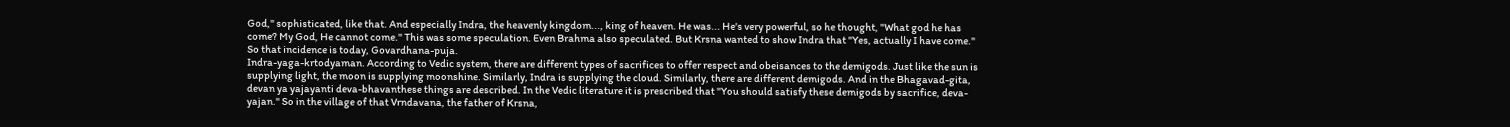God," sophisticated, like that. And especially Indra, the heavenly kingdom..., king of heaven. He was... He's very powerful, so he thought, "What god he has come? My God, He cannot come." This was some speculation. Even Brahma also speculated. But Krsna wanted to show Indra that "Yes, actually I have come." So that incidence is today, Govardhana-puja.
Indra-yaga-krtodyaman. According to Vedic system, there are different types of sacrifices to offer respect and obeisances to the demigods. Just like the sun is supplying light, the moon is supplying moonshine. Similarly, Indra is supplying the cloud. Similarly, there are different demigods. And in the Bhagavad-gita, devan ya yajayanti deva-bhavanthese things are described. In the Vedic literature it is prescribed that "You should satisfy these demigods by sacrifice, deva-yajan." So in the village of that Vrndavana, the father of Krsna,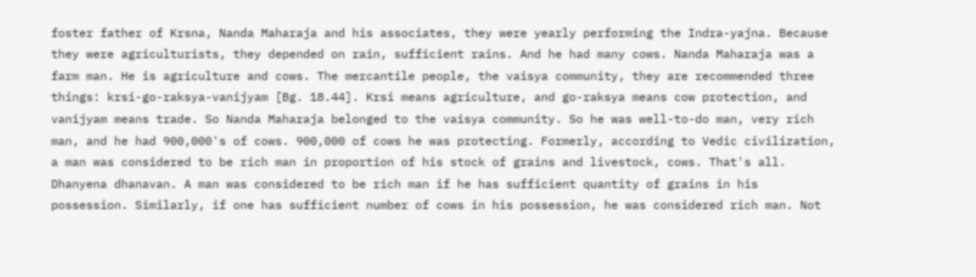foster father of Krsna, Nanda Maharaja and his associates, they were yearly performing the Indra-yajna. Because they were agriculturists, they depended on rain, sufficient rains. And he had many cows. Nanda Maharaja was a farm man. He is agriculture and cows. The mercantile people, the vaisya community, they are recommended three things: krsi-go-raksya-vanijyam [Bg. 18.44]. Krsi means agriculture, and go-raksya means cow protection, and vanijyam means trade. So Nanda Maharaja belonged to the vaisya community. So he was well-to-do man, very rich man, and he had 900,000's of cows. 900,000 of cows he was protecting. Formerly, according to Vedic civilization, a man was considered to be rich man in proportion of his stock of grains and livestock, cows. That's all. Dhanyena dhanavan. A man was considered to be rich man if he has sufficient quantity of grains in his possession. Similarly, if one has sufficient number of cows in his possession, he was considered rich man. Not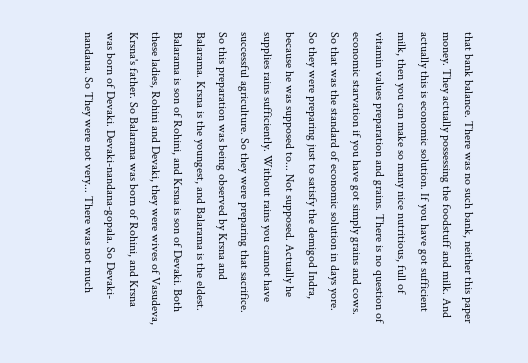that bank balance. There was no such bank, neither this paper money. They actually possessing the foodstuff and milk. And actually this is economic solution. If you have got sufficient milk, then you can make so many nice nutritious, full of vitamin values preparation and grains. There is no question of economic starvation if you have got simply grains and cows. So that was the standard of economic solution in days yore.
So they were preparing just to satisfy the demigod Indra, because he was supposed to... Not supposed. Actually he supplies rains sufficiently. Without rains you cannot have successful agriculture. So they were preparing that sacrifice. So this preparation was being observed by Krsna and Balarama. Krsna is the youngest, and Balarama is the eldest. Balarama is son of Rohini, and Krsna is son of Devaki. Both these ladies, Rohini and Devaki, they were wives of Vasudeva, Krsna's father. So Balarama was born of Rohini, and Krsna was born of Devaki. Devaki-nandana-gopala. So Devaki-nandana. So They were not very... There was not much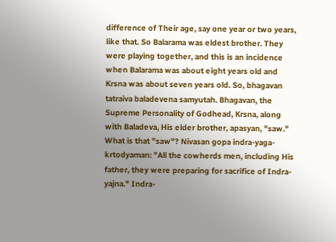difference of Their age, say one year or two years, like that. So Balarama was eldest brother. They were playing together, and this is an incidence when Balarama was about eight years old and Krsna was about seven years old. So, bhagavan tatraiva baladevena samyutah. Bhagavan, the Supreme Personality of Godhead, Krsna, along with Baladeva, His elder brother, apasyan, "saw." What is that "saw"? Nivasan gopa indra-yaga-krtodyaman: "All the cowherds men, including His father, they were preparing for sacrifice of Indra-yajna." Indra-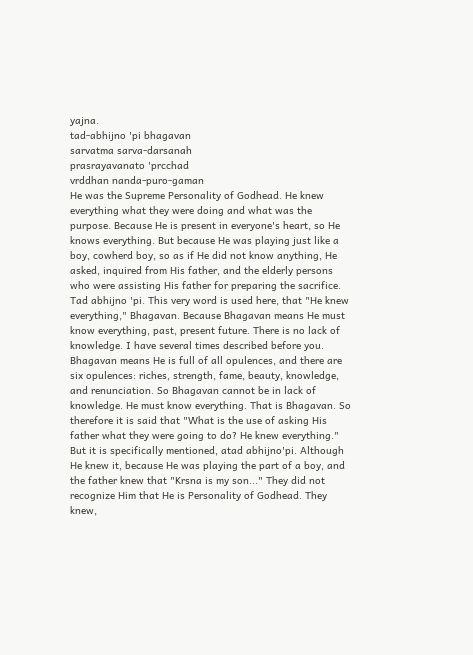yajna.
tad-abhijno 'pi bhagavan
sarvatma sarva-darsanah
prasrayavanato 'prcchad
vrddhan nanda-puro-gaman
He was the Supreme Personality of Godhead. He knew everything what they were doing and what was the purpose. Because He is present in everyone's heart, so He knows everything. But because He was playing just like a boy, cowherd boy, so as if He did not know anything, He asked, inquired from His father, and the elderly persons who were assisting His father for preparing the sacrifice.
Tad abhijno 'pi. This very word is used here, that "He knew everything," Bhagavan. Because Bhagavan means He must know everything, past, present future. There is no lack of knowledge. I have several times described before you. Bhagavan means He is full of all opulences, and there are six opulences: riches, strength, fame, beauty, knowledge, and renunciation. So Bhagavan cannot be in lack of knowledge. He must know everything. That is Bhagavan. So therefore it is said that "What is the use of asking His father what they were going to do? He knew everything." But it is specifically mentioned, atad abhijno'pi. Although He knew it, because He was playing the part of a boy, and the father knew that "Krsna is my son..." They did not recognize Him that He is Personality of Godhead. They knew,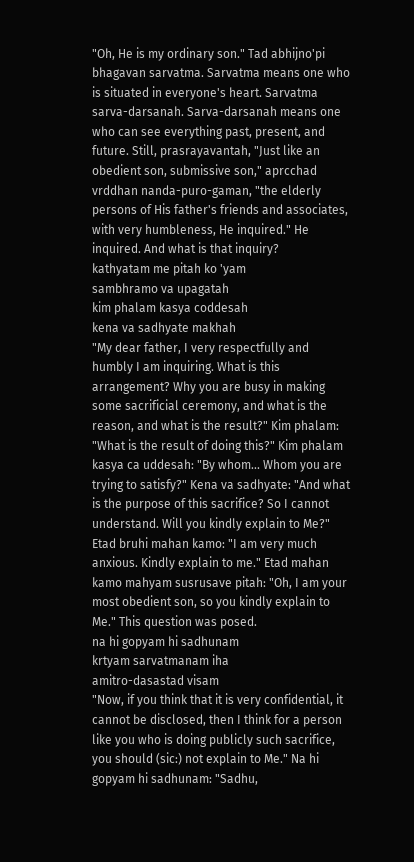"Oh, He is my ordinary son." Tad abhijno'pi bhagavan sarvatma. Sarvatma means one who is situated in everyone's heart. Sarvatma sarva-darsanah. Sarva-darsanah means one who can see everything past, present, and future. Still, prasrayavantah, "Just like an obedient son, submissive son," aprcchad vrddhan nanda-puro-gaman, "the elderly persons of His father's friends and associates, with very humbleness, He inquired." He inquired. And what is that inquiry?
kathyatam me pitah ko 'yam
sambhramo va upagatah
kim phalam kasya coddesah
kena va sadhyate makhah
"My dear father, I very respectfully and humbly I am inquiring. What is this arrangement? Why you are busy in making some sacrificial ceremony, and what is the reason, and what is the result?" Kim phalam: "What is the result of doing this?" Kim phalam kasya ca uddesah: "By whom... Whom you are trying to satisfy?" Kena va sadhyate: "And what is the purpose of this sacrifice? So I cannot understand. Will you kindly explain to Me?" Etad bruhi mahan kamo: "I am very much anxious. Kindly explain to me." Etad mahan kamo mahyam susrusave pitah: "Oh, I am your most obedient son, so you kindly explain to Me." This question was posed.
na hi gopyam hi sadhunam
krtyam sarvatmanam iha
amitro-dasastad visam
"Now, if you think that it is very confidential, it cannot be disclosed, then I think for a person like you who is doing publicly such sacrifice, you should (sic:) not explain to Me." Na hi gopyam hi sadhunam: "Sadhu,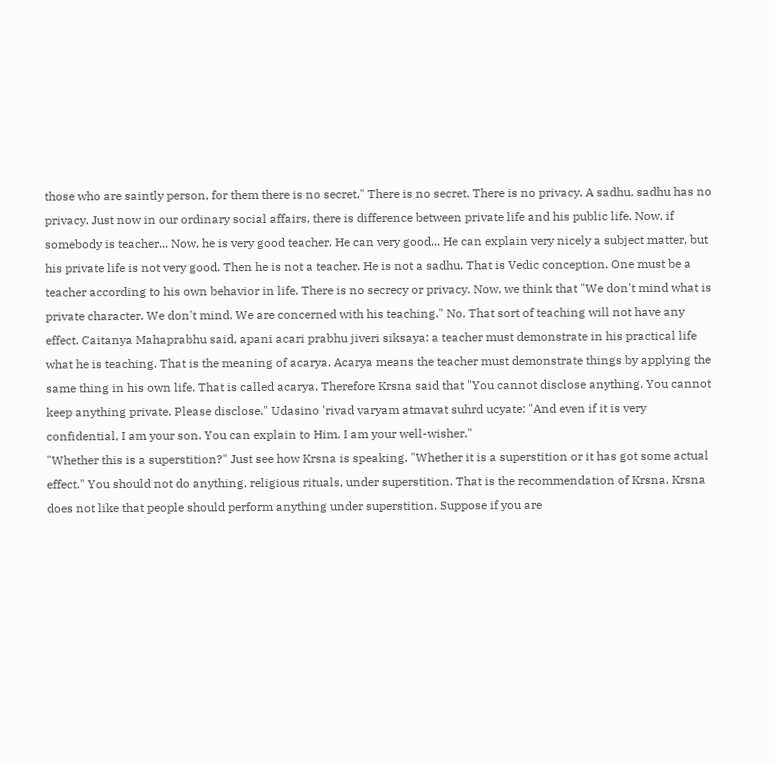those who are saintly person, for them there is no secret." There is no secret. There is no privacy. A sadhu, sadhu has no privacy. Just now in our ordinary social affairs, there is difference between private life and his public life. Now, if somebody is teacher... Now, he is very good teacher. He can very good... He can explain very nicely a subject matter, but his private life is not very good. Then he is not a teacher. He is not a sadhu. That is Vedic conception. One must be a teacher according to his own behavior in life. There is no secrecy or privacy. Now, we think that "We don't mind what is private character. We don't mind. We are concerned with his teaching." No. That sort of teaching will not have any effect. Caitanya Mahaprabhu said, apani acari prabhu jiveri siksaya: a teacher must demonstrate in his practical life what he is teaching. That is the meaning of acarya. Acarya means the teacher must demonstrate things by applying the same thing in his own life. That is called acarya. Therefore Krsna said that "You cannot disclose anything. You cannot keep anything private. Please disclose." Udasino 'rivad varyam atmavat suhrd ucyate: "And even if it is very confidential, I am your son. You can explain to Him. I am your well-wisher."
"Whether this is a superstition?" Just see how Krsna is speaking. "Whether it is a superstition or it has got some actual effect." You should not do anything, religious rituals, under superstition. That is the recommendation of Krsna. Krsna does not like that people should perform anything under superstition. Suppose if you are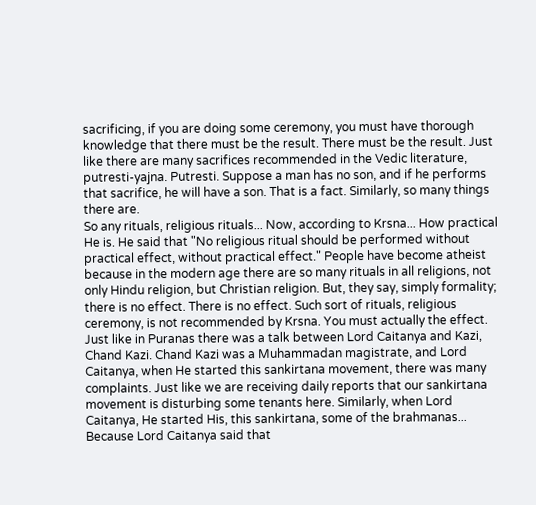sacrificing, if you are doing some ceremony, you must have thorough knowledge that there must be the result. There must be the result. Just like there are many sacrifices recommended in the Vedic literature, putresti-yajna. Putresti. Suppose a man has no son, and if he performs that sacrifice, he will have a son. That is a fact. Similarly, so many things there are.
So any rituals, religious rituals... Now, according to Krsna... How practical He is. He said that "No religious ritual should be performed without practical effect, without practical effect." People have become atheist because in the modern age there are so many rituals in all religions, not only Hindu religion, but Christian religion. But, they say, simply formality; there is no effect. There is no effect. Such sort of rituals, religious ceremony, is not recommended by Krsna. You must actually the effect. Just like in Puranas there was a talk between Lord Caitanya and Kazi, Chand Kazi. Chand Kazi was a Muhammadan magistrate, and Lord Caitanya, when He started this sankirtana movement, there was many complaints. Just like we are receiving daily reports that our sankirtana movement is disturbing some tenants here. Similarly, when Lord Caitanya, He started His, this sankirtana, some of the brahmanas... Because Lord Caitanya said that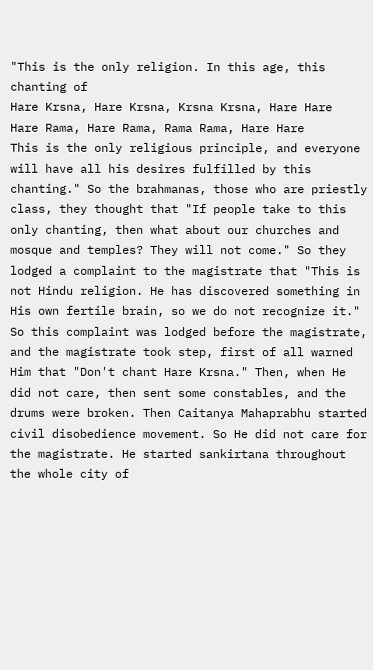"This is the only religion. In this age, this chanting of
Hare Krsna, Hare Krsna, Krsna Krsna, Hare Hare
Hare Rama, Hare Rama, Rama Rama, Hare Hare
This is the only religious principle, and everyone will have all his desires fulfilled by this chanting." So the brahmanas, those who are priestly class, they thought that "If people take to this only chanting, then what about our churches and mosque and temples? They will not come." So they lodged a complaint to the magistrate that "This is not Hindu religion. He has discovered something in His own fertile brain, so we do not recognize it." So this complaint was lodged before the magistrate, and the magistrate took step, first of all warned Him that "Don't chant Hare Krsna." Then, when He did not care, then sent some constables, and the drums were broken. Then Caitanya Mahaprabhu started civil disobedience movement. So He did not care for the magistrate. He started sankirtana throughout the whole city of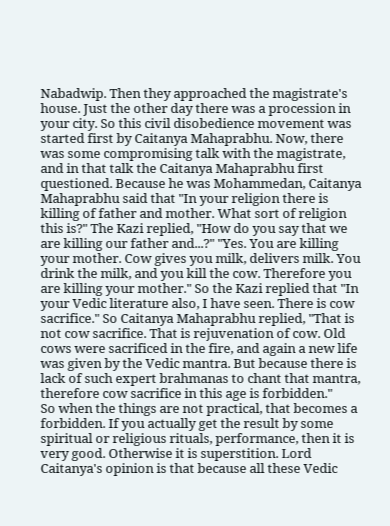Nabadwip. Then they approached the magistrate's house. Just the other day there was a procession in your city. So this civil disobedience movement was started first by Caitanya Mahaprabhu. Now, there was some compromising talk with the magistrate, and in that talk the Caitanya Mahaprabhu first questioned. Because he was Mohammedan, Caitanya Mahaprabhu said that "In your religion there is killing of father and mother. What sort of religion this is?" The Kazi replied, "How do you say that we are killing our father and...?" "Yes. You are killing your mother. Cow gives you milk, delivers milk. You drink the milk, and you kill the cow. Therefore you are killing your mother." So the Kazi replied that "In your Vedic literature also, I have seen. There is cow sacrifice." So Caitanya Mahaprabhu replied, "That is not cow sacrifice. That is rejuvenation of cow. Old cows were sacrificed in the fire, and again a new life was given by the Vedic mantra. But because there is lack of such expert brahmanas to chant that mantra, therefore cow sacrifice in this age is forbidden."
So when the things are not practical, that becomes a forbidden. If you actually get the result by some spiritual or religious rituals, performance, then it is very good. Otherwise it is superstition. Lord Caitanya's opinion is that because all these Vedic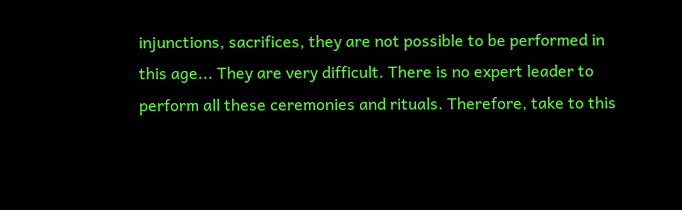injunctions, sacrifices, they are not possible to be performed in this age... They are very difficult. There is no expert leader to perform all these ceremonies and rituals. Therefore, take to this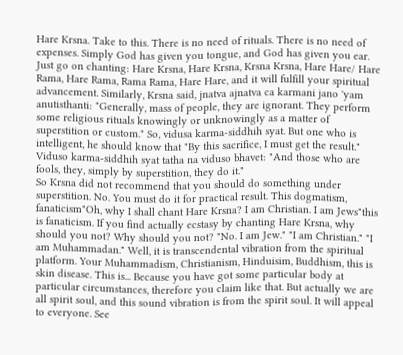Hare Krsna. Take to this. There is no need of rituals. There is no need of expenses. Simply God has given you tongue, and God has given you ear. Just go on chanting: Hare Krsna, Hare Krsna, Krsna Krsna, Hare Hare/ Hare Rama, Hare Rama, Rama Rama, Hare Hare, and it will fulfill your spiritual advancement. Similarly, Krsna said, jnatva ajnatva ca karmani jano 'yam anutisthanti: "Generally, mass of people, they are ignorant. They perform some religious rituals knowingly or unknowingly as a matter of superstition or custom." So, vidusa karma-siddhih syat. But one who is intelligent, he should know that "By this sacrifice, I must get the result." Viduso karma-siddhih syat tatha na viduso bhavet: "And those who are fools, they, simply by superstition, they do it."
So Krsna did not recommend that you should do something under superstition. No. You must do it for practical result. This dogmatism, fanaticism"Oh, why I shall chant Hare Krsna? I am Christian. I am Jews"this is fanaticism. If you find actually ecstasy by chanting Hare Krsna, why should you not? Why should you not? "No. I am Jew." "I am Christian." "I am Muhammadan." Well, it is transcendental vibration from the spiritual platform. Your Muhammadism, Christianism, Hinduisim, Buddhism, this is skin disease. This is... Because you have got some particular body at particular circumstances, therefore you claim like that. But actually we are all spirit soul, and this sound vibration is from the spirit soul. It will appeal to everyone. See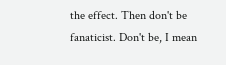the effect. Then don't be fanaticist. Don't be, I mean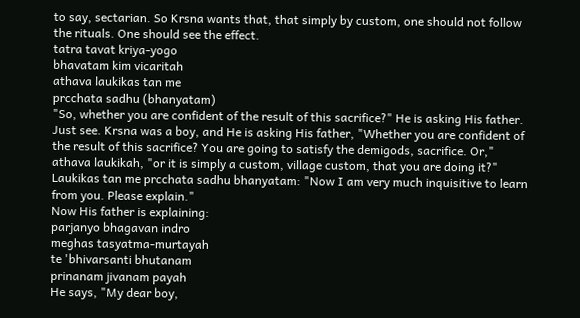to say, sectarian. So Krsna wants that, that simply by custom, one should not follow the rituals. One should see the effect.
tatra tavat kriya-yogo
bhavatam kim vicaritah
athava laukikas tan me
prcchata sadhu (bhanyatam)
"So, whether you are confident of the result of this sacrifice?" He is asking His father. Just see. Krsna was a boy, and He is asking His father, "Whether you are confident of the result of this sacrifice? You are going to satisfy the demigods, sacrifice. Or," athava laukikah, "or it is simply a custom, village custom, that you are doing it?" Laukikas tan me prcchata sadhu bhanyatam: "Now I am very much inquisitive to learn from you. Please explain."
Now His father is explaining:
parjanyo bhagavan indro
meghas tasyatma-murtayah
te 'bhivarsanti bhutanam
prinanam jivanam payah
He says, "My dear boy,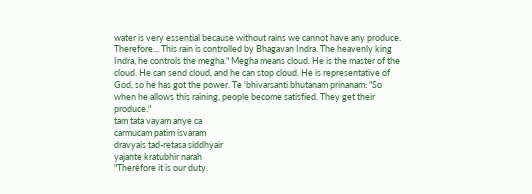water is very essential because without rains we cannot have any produce. Therefore... This rain is controlled by Bhagavan Indra. The heavenly king Indra, he controls the megha." Megha means cloud. He is the master of the cloud. He can send cloud, and he can stop cloud. He is representative of God, so he has got the power. Te 'bhivarsanti bhutanam prinanam: "So when he allows this raining, people become satisfied. They get their produce."
tam tata vayam anye ca
carmucam patim isvaram
dravyais tad-retasa siddhyair
yajante kratubhir narah
"Therefore it is our duty.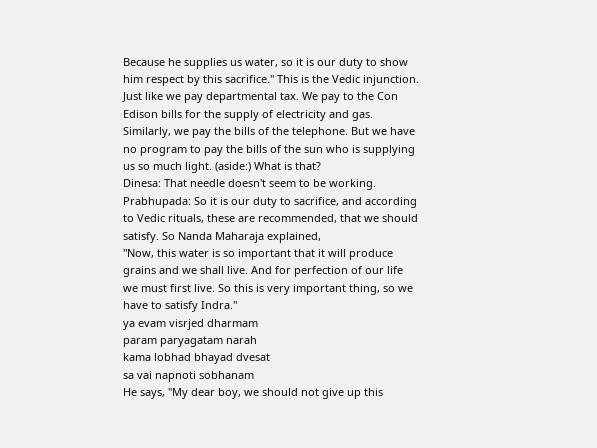Because he supplies us water, so it is our duty to show him respect by this sacrifice." This is the Vedic injunction. Just like we pay departmental tax. We pay to the Con Edison bills for the supply of electricity and gas. Similarly, we pay the bills of the telephone. But we have no program to pay the bills of the sun who is supplying us so much light. (aside:) What is that?
Dinesa: That needle doesn't seem to be working.
Prabhupada: So it is our duty to sacrifice, and according to Vedic rituals, these are recommended, that we should satisfy. So Nanda Maharaja explained,
"Now, this water is so important that it will produce grains and we shall live. And for perfection of our life we must first live. So this is very important thing, so we have to satisfy Indra."
ya evam visrjed dharmam
param paryagatam narah
kama lobhad bhayad dvesat
sa vai napnoti sobhanam
He says, "My dear boy, we should not give up this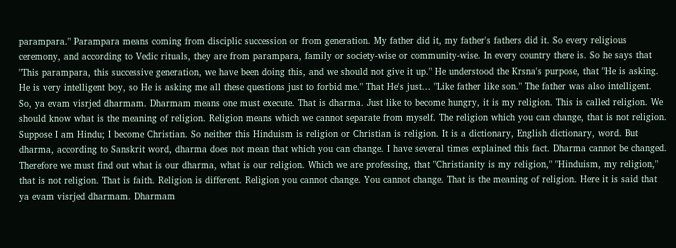parampara." Parampara means coming from disciplic succession or from generation. My father did it, my father's fathers did it. So every religious ceremony, and according to Vedic rituals, they are from parampara, family or society-wise or community-wise. In every country there is. So he says that "This parampara, this successive generation, we have been doing this, and we should not give it up." He understood the Krsna's purpose, that "He is asking. He is very intelligent boy, so He is asking me all these questions just to forbid me." That He's just... "Like father like son." The father was also intelligent.
So, ya evam visrjed dharmam. Dharmam means one must execute. That is dharma. Just like to become hungry, it is my religion. This is called religion. We should know what is the meaning of religion. Religion means which we cannot separate from myself. The religion which you can change, that is not religion. Suppose I am Hindu; I become Christian. So neither this Hinduism is religion or Christian is religion. It is a dictionary, English dictionary, word. But dharma, according to Sanskrit word, dharma does not mean that which you can change. I have several times explained this fact. Dharma cannot be changed. Therefore we must find out what is our dharma, what is our religion. Which we are professing, that "Christianity is my religion," "Hinduism, my religion," that is not religion. That is faith. Religion is different. Religion you cannot change. You cannot change. That is the meaning of religion. Here it is said that ya evam visrjed dharmam. Dharmam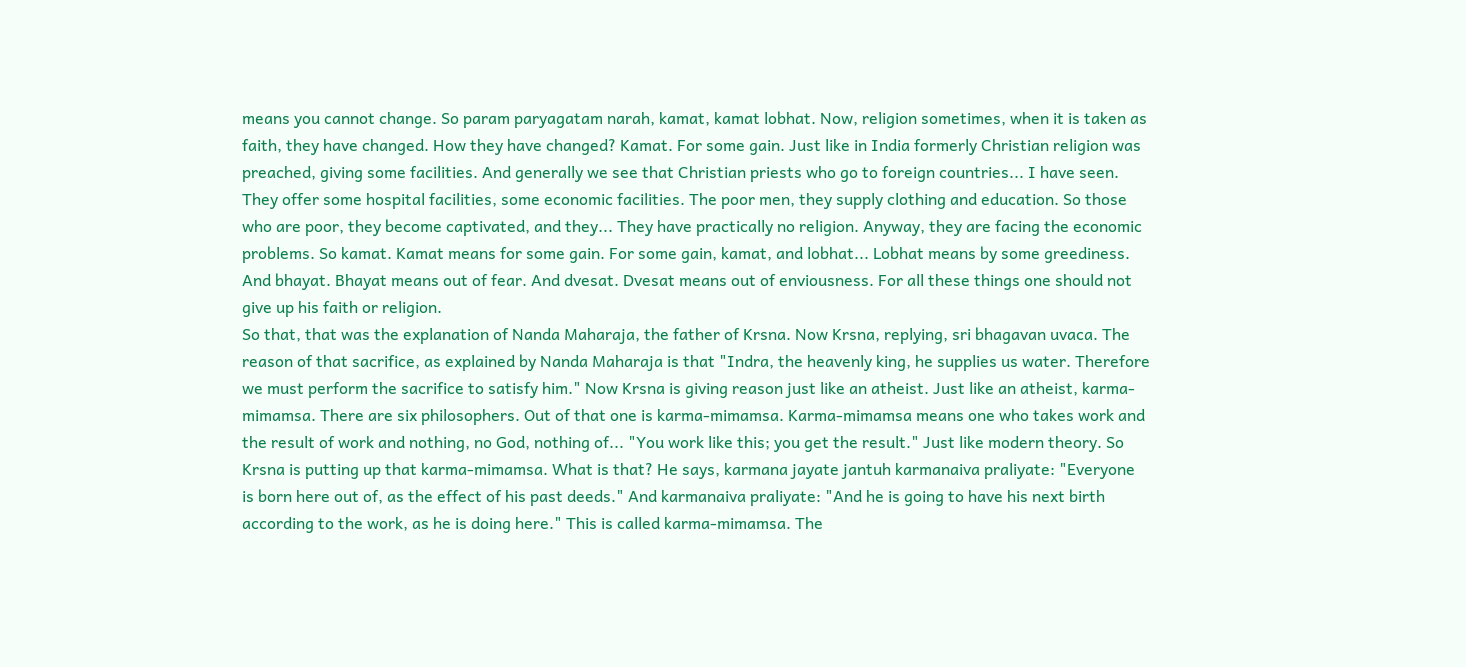means you cannot change. So param paryagatam narah, kamat, kamat lobhat. Now, religion sometimes, when it is taken as faith, they have changed. How they have changed? Kamat. For some gain. Just like in India formerly Christian religion was preached, giving some facilities. And generally we see that Christian priests who go to foreign countries... I have seen. They offer some hospital facilities, some economic facilities. The poor men, they supply clothing and education. So those who are poor, they become captivated, and they... They have practically no religion. Anyway, they are facing the economic problems. So kamat. Kamat means for some gain. For some gain, kamat, and lobhat... Lobhat means by some greediness. And bhayat. Bhayat means out of fear. And dvesat. Dvesat means out of enviousness. For all these things one should not give up his faith or religion.
So that, that was the explanation of Nanda Maharaja, the father of Krsna. Now Krsna, replying, sri bhagavan uvaca. The reason of that sacrifice, as explained by Nanda Maharaja is that "Indra, the heavenly king, he supplies us water. Therefore we must perform the sacrifice to satisfy him." Now Krsna is giving reason just like an atheist. Just like an atheist, karma-mimamsa. There are six philosophers. Out of that one is karma-mimamsa. Karma-mimamsa means one who takes work and the result of work and nothing, no God, nothing of... "You work like this; you get the result." Just like modern theory. So Krsna is putting up that karma-mimamsa. What is that? He says, karmana jayate jantuh karmanaiva praliyate: "Everyone is born here out of, as the effect of his past deeds." And karmanaiva praliyate: "And he is going to have his next birth according to the work, as he is doing here." This is called karma-mimamsa. The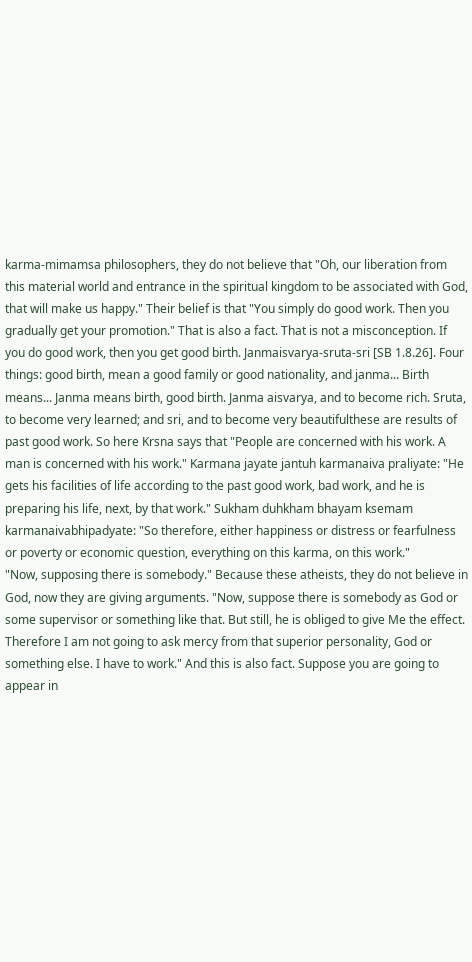karma-mimamsa philosophers, they do not believe that "Oh, our liberation from this material world and entrance in the spiritual kingdom to be associated with God, that will make us happy." Their belief is that "You simply do good work. Then you gradually get your promotion." That is also a fact. That is not a misconception. If you do good work, then you get good birth. Janmaisvarya-sruta-sri [SB 1.8.26]. Four things: good birth, mean a good family or good nationality, and janma... Birth means... Janma means birth, good birth. Janma aisvarya, and to become rich. Sruta, to become very learned; and sri, and to become very beautifulthese are results of past good work. So here Krsna says that "People are concerned with his work. A man is concerned with his work." Karmana jayate jantuh karmanaiva praliyate: "He gets his facilities of life according to the past good work, bad work, and he is preparing his life, next, by that work." Sukham duhkham bhayam ksemam karmanaivabhipadyate: "So therefore, either happiness or distress or fearfulness or poverty or economic question, everything on this karma, on this work."
"Now, supposing there is somebody." Because these atheists, they do not believe in God, now they are giving arguments. "Now, suppose there is somebody as God or some supervisor or something like that. But still, he is obliged to give Me the effect. Therefore I am not going to ask mercy from that superior personality, God or something else. I have to work." And this is also fact. Suppose you are going to appear in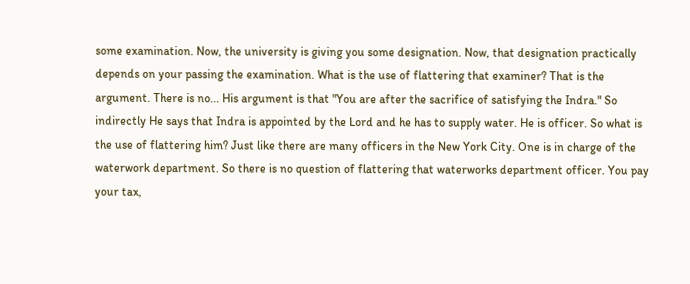some examination. Now, the university is giving you some designation. Now, that designation practically depends on your passing the examination. What is the use of flattering that examiner? That is the argument. There is no... His argument is that "You are after the sacrifice of satisfying the Indra." So indirectly He says that Indra is appointed by the Lord and he has to supply water. He is officer. So what is the use of flattering him? Just like there are many officers in the New York City. One is in charge of the waterwork department. So there is no question of flattering that waterworks department officer. You pay your tax,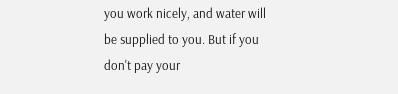you work nicely, and water will be supplied to you. But if you don't pay your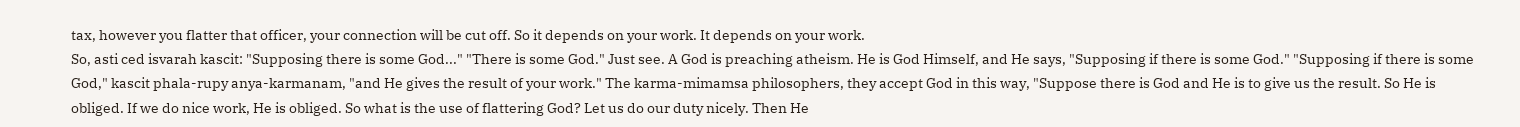tax, however you flatter that officer, your connection will be cut off. So it depends on your work. It depends on your work.
So, asti ced isvarah kascit: "Supposing there is some God..." "There is some God." Just see. A God is preaching atheism. He is God Himself, and He says, "Supposing if there is some God." "Supposing if there is some God," kascit phala-rupy anya-karmanam, "and He gives the result of your work." The karma-mimamsa philosophers, they accept God in this way, "Suppose there is God and He is to give us the result. So He is obliged. If we do nice work, He is obliged. So what is the use of flattering God? Let us do our duty nicely. Then He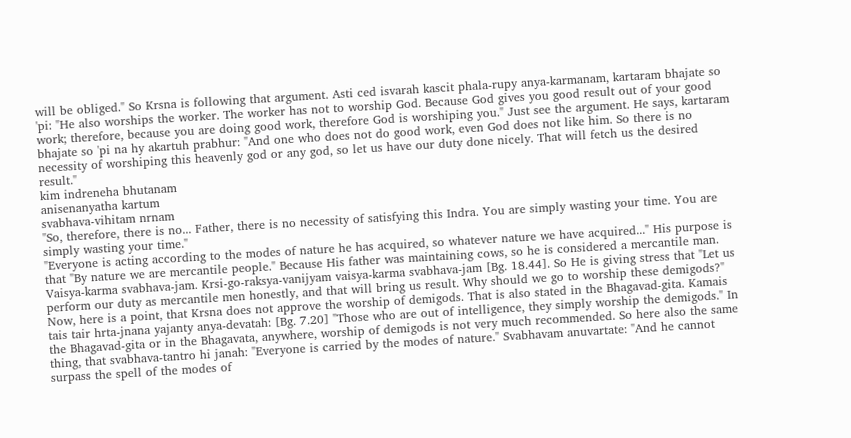will be obliged." So Krsna is following that argument. Asti ced isvarah kascit phala-rupy anya-karmanam, kartaram bhajate so 'pi: "He also worships the worker. The worker has not to worship God. Because God gives you good result out of your good work; therefore, because you are doing good work, therefore God is worshiping you." Just see the argument. He says, kartaram bhajate so 'pi na hy akartuh prabhur: "And one who does not do good work, even God does not like him. So there is no necessity of worshiping this heavenly god or any god, so let us have our duty done nicely. That will fetch us the desired result."
kim indreneha bhutanam
anisenanyatha kartum
svabhava-vihitam nrnam
"So, therefore, there is no... Father, there is no necessity of satisfying this Indra. You are simply wasting your time. You are simply wasting your time."
"Everyone is acting according to the modes of nature he has acquired, so whatever nature we have acquired..." His purpose is that "By nature we are mercantile people." Because His father was maintaining cows, so he is considered a mercantile man. Vaisya-karma svabhava-jam. Krsi-go-raksya-vanijyam vaisya-karma svabhava-jam [Bg. 18.44]. So He is giving stress that "Let us perform our duty as mercantile men honestly, and that will bring us result. Why should we go to worship these demigods?"
Now, here is a point, that Krsna does not approve the worship of demigods. That is also stated in the Bhagavad-gita. Kamais tais tair hrta-jnana yajanty anya-devatah: [Bg. 7.20] "Those who are out of intelligence, they simply worship the demigods." In the Bhagavad-gita or in the Bhagavata, anywhere, worship of demigods is not very much recommended. So here also the same thing, that svabhava-tantro hi janah: "Everyone is carried by the modes of nature." Svabhavam anuvartate: "And he cannot surpass the spell of the modes of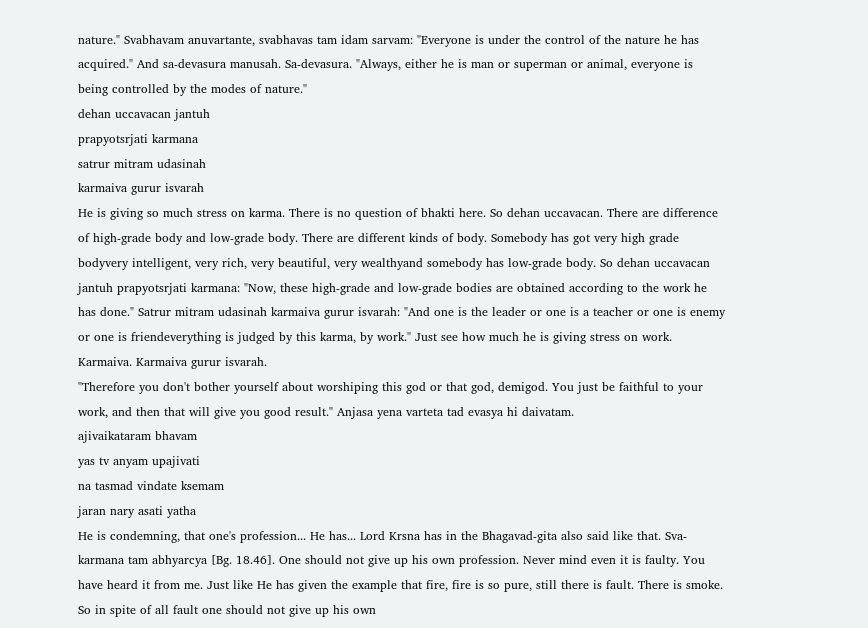nature." Svabhavam anuvartante, svabhavas tam idam sarvam: "Everyone is under the control of the nature he has acquired." And sa-devasura manusah. Sa-devasura. "Always, either he is man or superman or animal, everyone is being controlled by the modes of nature."
dehan uccavacan jantuh
prapyotsrjati karmana
satrur mitram udasinah
karmaiva gurur isvarah
He is giving so much stress on karma. There is no question of bhakti here. So dehan uccavacan. There are difference of high-grade body and low-grade body. There are different kinds of body. Somebody has got very high grade bodyvery intelligent, very rich, very beautiful, very wealthyand somebody has low-grade body. So dehan uccavacan jantuh prapyotsrjati karmana: "Now, these high-grade and low-grade bodies are obtained according to the work he has done." Satrur mitram udasinah karmaiva gurur isvarah: "And one is the leader or one is a teacher or one is enemy or one is friendeverything is judged by this karma, by work." Just see how much he is giving stress on work. Karmaiva. Karmaiva gurur isvarah.
"Therefore you don't bother yourself about worshiping this god or that god, demigod. You just be faithful to your work, and then that will give you good result." Anjasa yena varteta tad evasya hi daivatam.
ajivaikataram bhavam
yas tv anyam upajivati
na tasmad vindate ksemam
jaran nary asati yatha
He is condemning, that one's profession... He has... Lord Krsna has in the Bhagavad-gita also said like that. Sva-karmana tam abhyarcya [Bg. 18.46]. One should not give up his own profession. Never mind even it is faulty. You have heard it from me. Just like He has given the example that fire, fire is so pure, still there is fault. There is smoke. So in spite of all fault one should not give up his own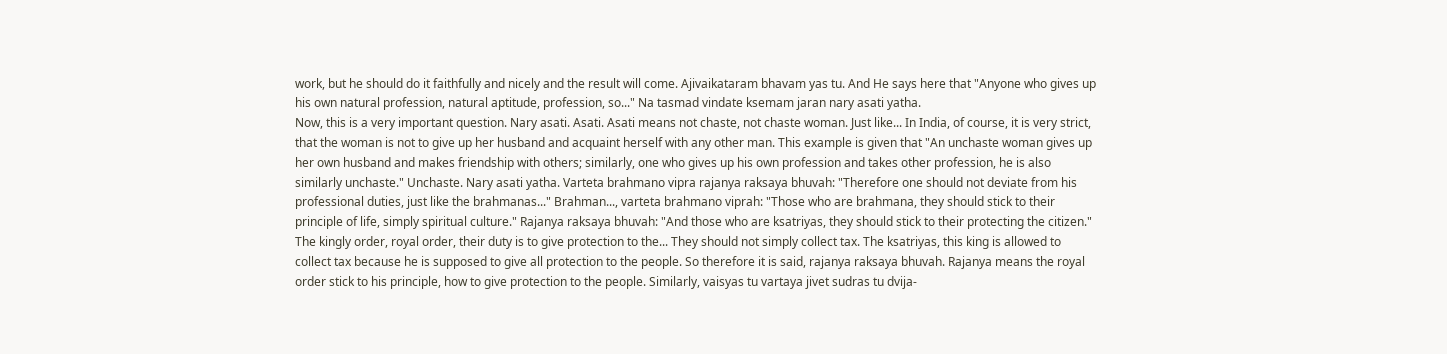work, but he should do it faithfully and nicely and the result will come. Ajivaikataram bhavam yas tu. And He says here that "Anyone who gives up his own natural profession, natural aptitude, profession, so..." Na tasmad vindate ksemam jaran nary asati yatha.
Now, this is a very important question. Nary asati. Asati. Asati means not chaste, not chaste woman. Just like... In India, of course, it is very strict, that the woman is not to give up her husband and acquaint herself with any other man. This example is given that "An unchaste woman gives up her own husband and makes friendship with others; similarly, one who gives up his own profession and takes other profession, he is also similarly unchaste." Unchaste. Nary asati yatha. Varteta brahmano vipra rajanya raksaya bhuvah: "Therefore one should not deviate from his professional duties, just like the brahmanas..." Brahman..., varteta brahmano viprah: "Those who are brahmana, they should stick to their principle of life, simply spiritual culture." Rajanya raksaya bhuvah: "And those who are ksatriyas, they should stick to their protecting the citizen." The kingly order, royal order, their duty is to give protection to the... They should not simply collect tax. The ksatriyas, this king is allowed to collect tax because he is supposed to give all protection to the people. So therefore it is said, rajanya raksaya bhuvah. Rajanya means the royal order stick to his principle, how to give protection to the people. Similarly, vaisyas tu vartaya jivet sudras tu dvija-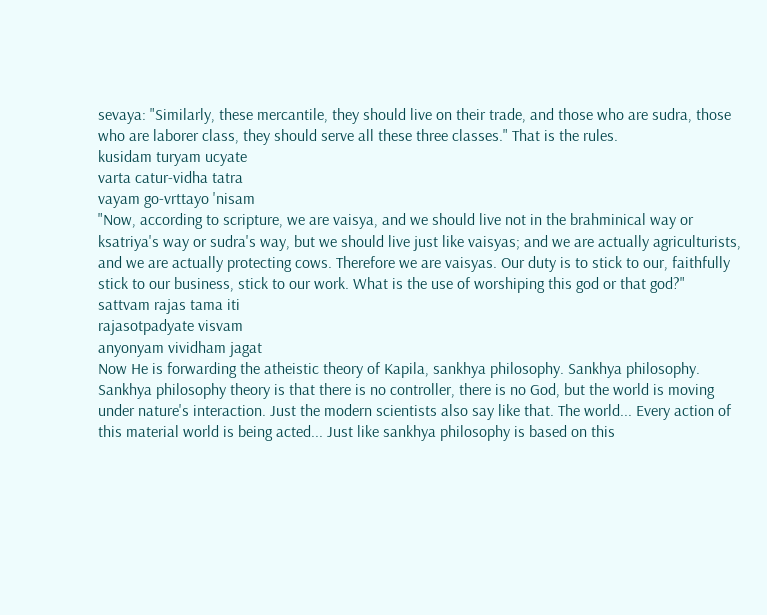sevaya: "Similarly, these mercantile, they should live on their trade, and those who are sudra, those who are laborer class, they should serve all these three classes." That is the rules.
kusidam turyam ucyate
varta catur-vidha tatra
vayam go-vrttayo 'nisam
"Now, according to scripture, we are vaisya, and we should live not in the brahminical way or ksatriya's way or sudra's way, but we should live just like vaisyas; and we are actually agriculturists, and we are actually protecting cows. Therefore we are vaisyas. Our duty is to stick to our, faithfully stick to our business, stick to our work. What is the use of worshiping this god or that god?"
sattvam rajas tama iti
rajasotpadyate visvam
anyonyam vividham jagat
Now He is forwarding the atheistic theory of Kapila, sankhya philosophy. Sankhya philosophy. Sankhya philosophy theory is that there is no controller, there is no God, but the world is moving under nature's interaction. Just the modern scientists also say like that. The world... Every action of this material world is being acted... Just like sankhya philosophy is based on this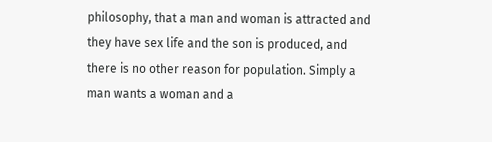philosophy, that a man and woman is attracted and they have sex life and the son is produced, and there is no other reason for population. Simply a man wants a woman and a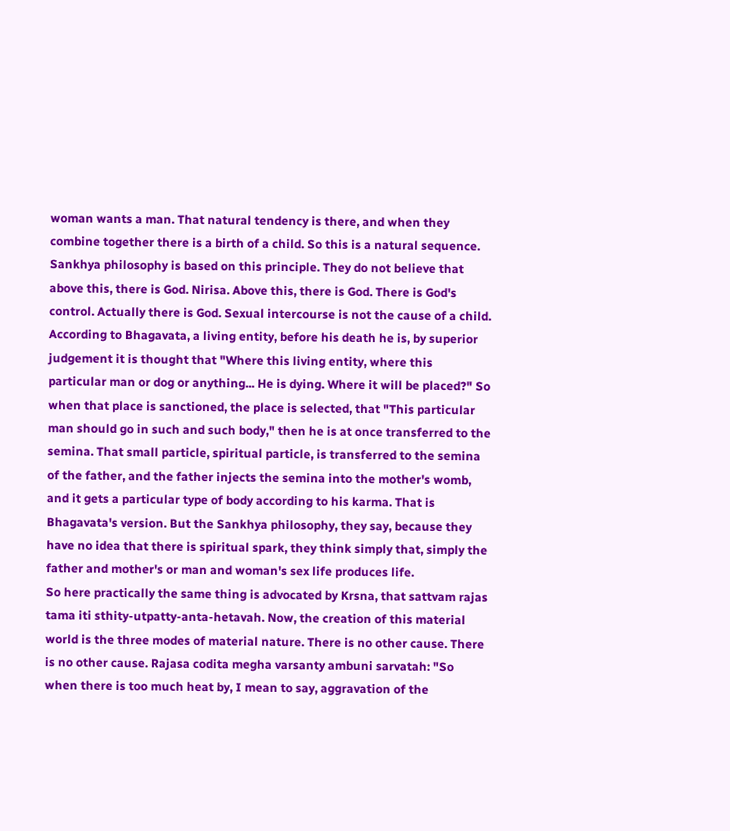woman wants a man. That natural tendency is there, and when they combine together there is a birth of a child. So this is a natural sequence. Sankhya philosophy is based on this principle. They do not believe that above this, there is God. Nirisa. Above this, there is God. There is God's control. Actually there is God. Sexual intercourse is not the cause of a child. According to Bhagavata, a living entity, before his death he is, by superior judgement it is thought that "Where this living entity, where this particular man or dog or anything... He is dying. Where it will be placed?" So when that place is sanctioned, the place is selected, that "This particular man should go in such and such body," then he is at once transferred to the semina. That small particle, spiritual particle, is transferred to the semina of the father, and the father injects the semina into the mother's womb, and it gets a particular type of body according to his karma. That is Bhagavata's version. But the Sankhya philosophy, they say, because they have no idea that there is spiritual spark, they think simply that, simply the father and mother's or man and woman's sex life produces life.
So here practically the same thing is advocated by Krsna, that sattvam rajas tama iti sthity-utpatty-anta-hetavah. Now, the creation of this material world is the three modes of material nature. There is no other cause. There is no other cause. Rajasa codita megha varsanty ambuni sarvatah: "So when there is too much heat by, I mean to say, aggravation of the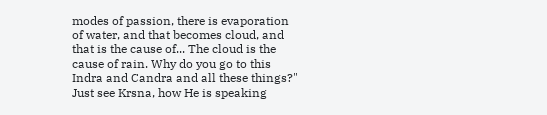modes of passion, there is evaporation of water, and that becomes cloud, and that is the cause of... The cloud is the cause of rain. Why do you go to this Indra and Candra and all these things?" Just see Krsna, how He is speaking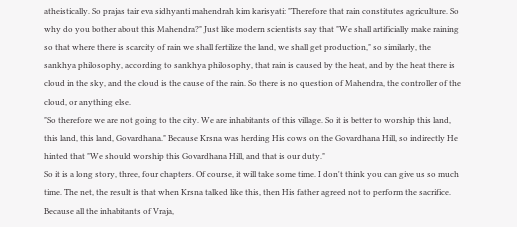atheistically. So prajas tair eva sidhyanti mahendrah kim karisyati: "Therefore that rain constitutes agriculture. So why do you bother about this Mahendra?" Just like modern scientists say that "We shall artificially make raining so that where there is scarcity of rain we shall fertilize the land, we shall get production," so similarly, the sankhya philosophy, according to sankhya philosophy, that rain is caused by the heat, and by the heat there is cloud in the sky, and the cloud is the cause of the rain. So there is no question of Mahendra, the controller of the cloud, or anything else.
"So therefore we are not going to the city. We are inhabitants of this village. So it is better to worship this land, this land, this land, Govardhana." Because Krsna was herding His cows on the Govardhana Hill, so indirectly He hinted that "We should worship this Govardhana Hill, and that is our duty."
So it is a long story, three, four chapters. Of course, it will take some time. I don't think you can give us so much time. The net, the result is that when Krsna talked like this, then His father agreed not to perform the sacrifice. Because all the inhabitants of Vraja,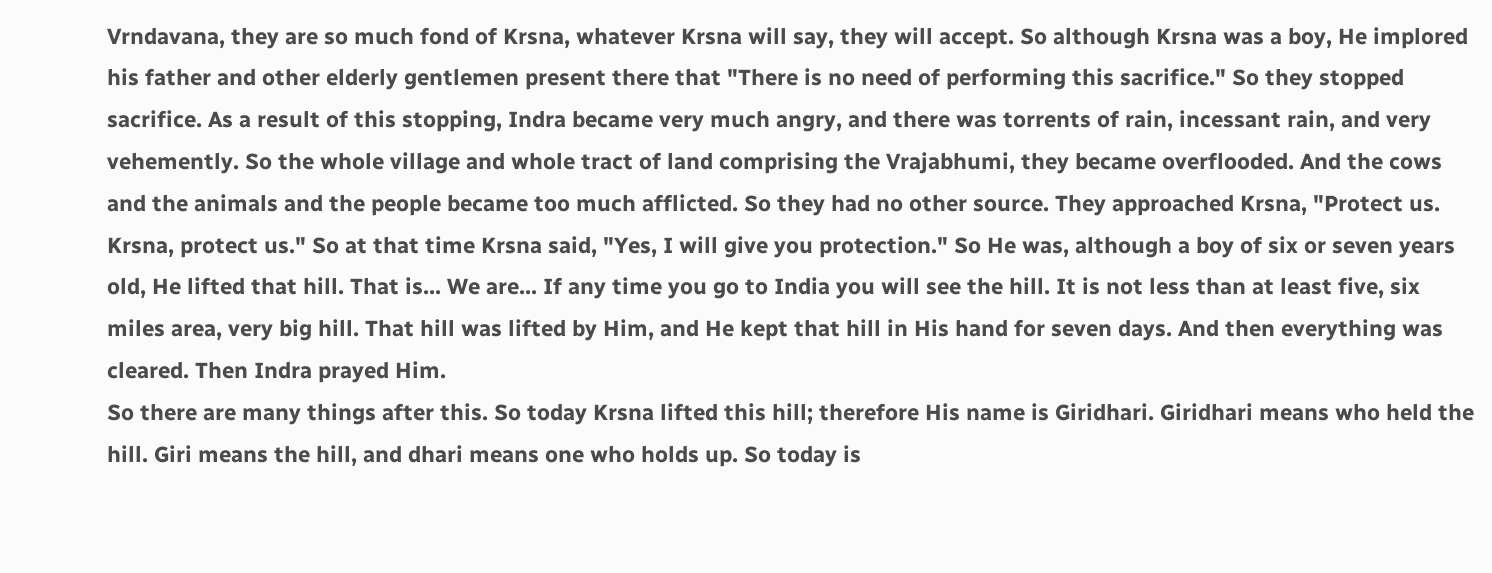Vrndavana, they are so much fond of Krsna, whatever Krsna will say, they will accept. So although Krsna was a boy, He implored his father and other elderly gentlemen present there that "There is no need of performing this sacrifice." So they stopped sacrifice. As a result of this stopping, Indra became very much angry, and there was torrents of rain, incessant rain, and very vehemently. So the whole village and whole tract of land comprising the Vrajabhumi, they became overflooded. And the cows and the animals and the people became too much afflicted. So they had no other source. They approached Krsna, "Protect us. Krsna, protect us." So at that time Krsna said, "Yes, I will give you protection." So He was, although a boy of six or seven years old, He lifted that hill. That is... We are... If any time you go to India you will see the hill. It is not less than at least five, six miles area, very big hill. That hill was lifted by Him, and He kept that hill in His hand for seven days. And then everything was cleared. Then Indra prayed Him.
So there are many things after this. So today Krsna lifted this hill; therefore His name is Giridhari. Giridhari means who held the hill. Giri means the hill, and dhari means one who holds up. So today is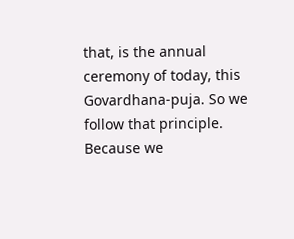that, is the annual ceremony of today, this Govardhana-puja. So we follow that principle. Because we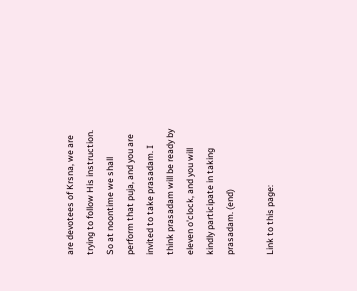are devotees of Krsna, we are trying to follow His instruction. So at noontime we shall perform that puja, and you are invited to take prasadam. I think prasadam will be ready by eleven o'clock, and you will kindly participate in taking prasadam. (end)

Link to this page: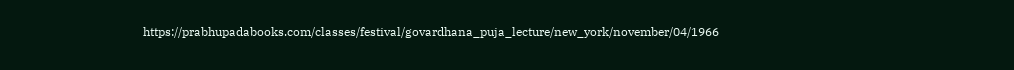https://prabhupadabooks.com/classes/festival/govardhana_puja_lecture/new_york/november/04/1966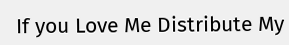If you Love Me Distribute My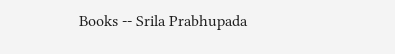Books -- Srila Prabhupada